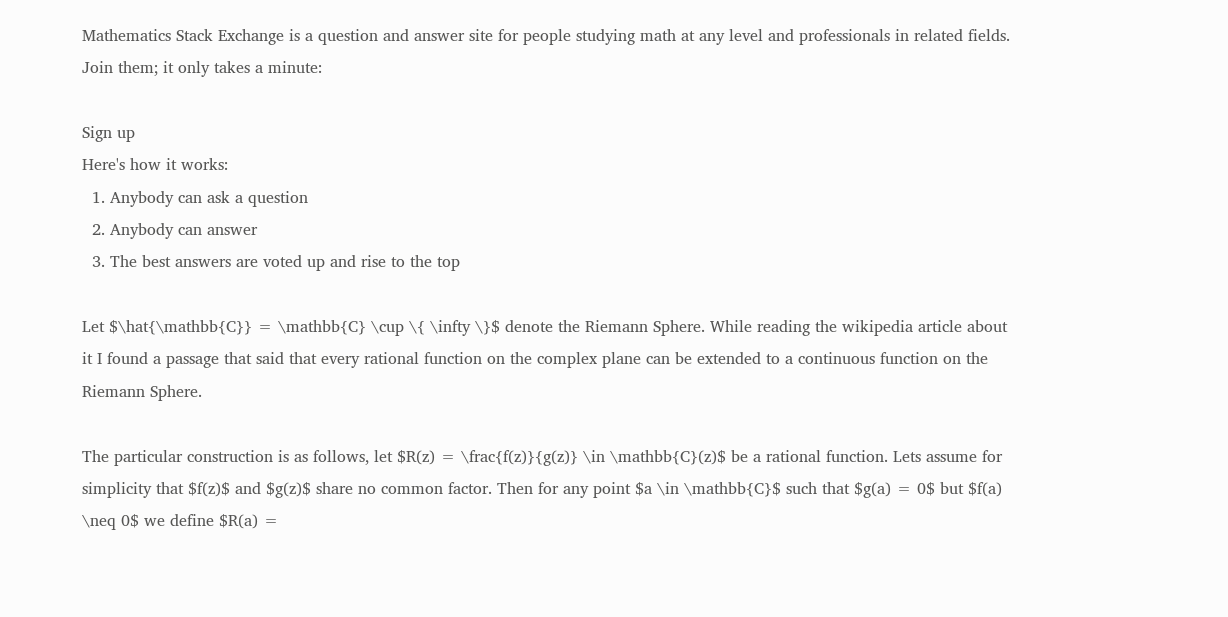Mathematics Stack Exchange is a question and answer site for people studying math at any level and professionals in related fields. Join them; it only takes a minute:

Sign up
Here's how it works:
  1. Anybody can ask a question
  2. Anybody can answer
  3. The best answers are voted up and rise to the top

Let $\hat{\mathbb{C}} = \mathbb{C} \cup \{ \infty \}$ denote the Riemann Sphere. While reading the wikipedia article about it I found a passage that said that every rational function on the complex plane can be extended to a continuous function on the Riemann Sphere.

The particular construction is as follows, let $R(z) = \frac{f(z)}{g(z)} \in \mathbb{C}(z)$ be a rational function. Lets assume for simplicity that $f(z)$ and $g(z)$ share no common factor. Then for any point $a \in \mathbb{C}$ such that $g(a) = 0$ but $f(a) \neq 0$ we define $R(a) =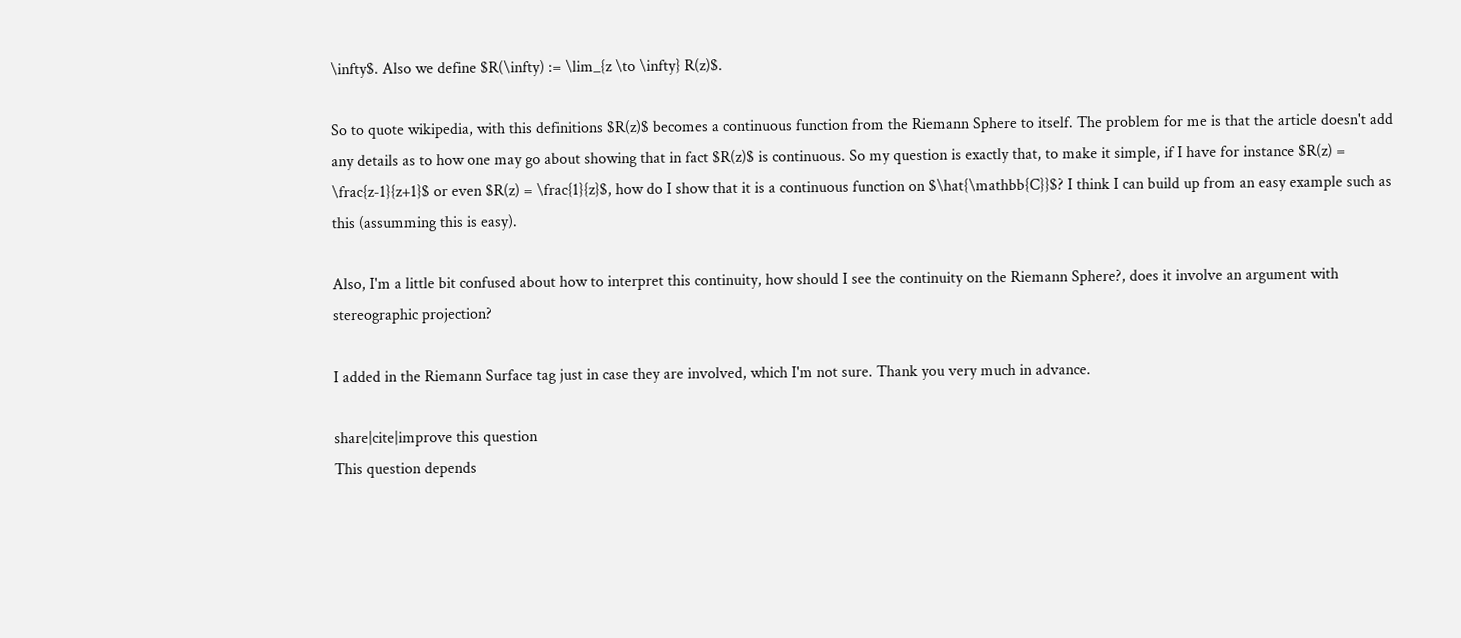\infty$. Also we define $R(\infty) := \lim_{z \to \infty} R(z)$.

So to quote wikipedia, with this definitions $R(z)$ becomes a continuous function from the Riemann Sphere to itself. The problem for me is that the article doesn't add any details as to how one may go about showing that in fact $R(z)$ is continuous. So my question is exactly that, to make it simple, if I have for instance $R(z) = \frac{z-1}{z+1}$ or even $R(z) = \frac{1}{z}$, how do I show that it is a continuous function on $\hat{\mathbb{C}}$? I think I can build up from an easy example such as this (assumming this is easy).

Also, I'm a little bit confused about how to interpret this continuity, how should I see the continuity on the Riemann Sphere?, does it involve an argument with stereographic projection?

I added in the Riemann Surface tag just in case they are involved, which I'm not sure. Thank you very much in advance.

share|cite|improve this question
This question depends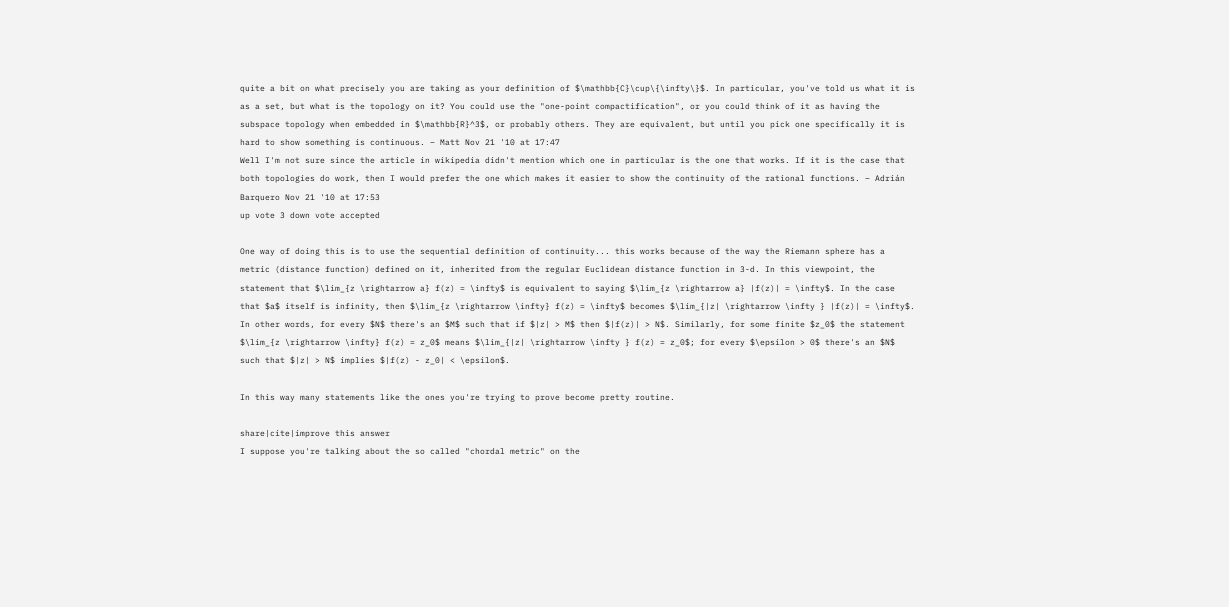quite a bit on what precisely you are taking as your definition of $\mathbb{C}\cup\{\infty\}$. In particular, you've told us what it is as a set, but what is the topology on it? You could use the "one-point compactification", or you could think of it as having the subspace topology when embedded in $\mathbb{R}^3$, or probably others. They are equivalent, but until you pick one specifically it is hard to show something is continuous. – Matt Nov 21 '10 at 17:47
Well I'm not sure since the article in wikipedia didn't mention which one in particular is the one that works. If it is the case that both topologies do work, then I would prefer the one which makes it easier to show the continuity of the rational functions. – Adrián Barquero Nov 21 '10 at 17:53
up vote 3 down vote accepted

One way of doing this is to use the sequential definition of continuity... this works because of the way the Riemann sphere has a metric (distance function) defined on it, inherited from the regular Euclidean distance function in 3-d. In this viewpoint, the statement that $\lim_{z \rightarrow a} f(z) = \infty$ is equivalent to saying $\lim_{z \rightarrow a} |f(z)| = \infty$. In the case that $a$ itself is infinity, then $\lim_{z \rightarrow \infty} f(z) = \infty$ becomes $\lim_{|z| \rightarrow \infty } |f(z)| = \infty$. In other words, for every $N$ there's an $M$ such that if $|z| > M$ then $|f(z)| > N$. Similarly, for some finite $z_0$ the statement $\lim_{z \rightarrow \infty} f(z) = z_0$ means $\lim_{|z| \rightarrow \infty } f(z) = z_0$; for every $\epsilon > 0$ there's an $N$ such that $|z| > N$ implies $|f(z) - z_0| < \epsilon$.

In this way many statements like the ones you're trying to prove become pretty routine.

share|cite|improve this answer
I suppose you're talking about the so called "chordal metric" on the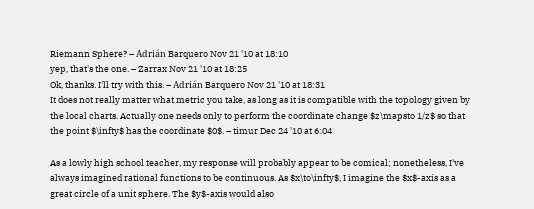Riemann Sphere? – Adrián Barquero Nov 21 '10 at 18:10
yep, that's the one. – Zarrax Nov 21 '10 at 18:25
Ok, thanks. I'll try with this. – Adrián Barquero Nov 21 '10 at 18:31
It does not really matter what metric you take, as long as it is compatible with the topology given by the local charts. Actually one needs only to perform the coordinate change $z\mapsto 1/z$ so that the point $\infty$ has the coordinate $0$. – timur Dec 24 '10 at 6:04

As a lowly high school teacher, my response will probably appear to be comical; nonetheless, I've always imagined rational functions to be continuous. As $x\to\infty$, I imagine the $x$-axis as a great circle of a unit sphere. The $y$-axis would also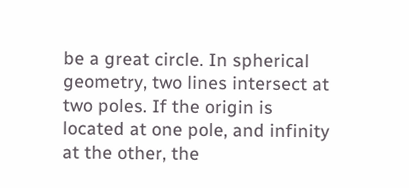be a great circle. In spherical geometry, two lines intersect at two poles. If the origin is located at one pole, and infinity at the other, the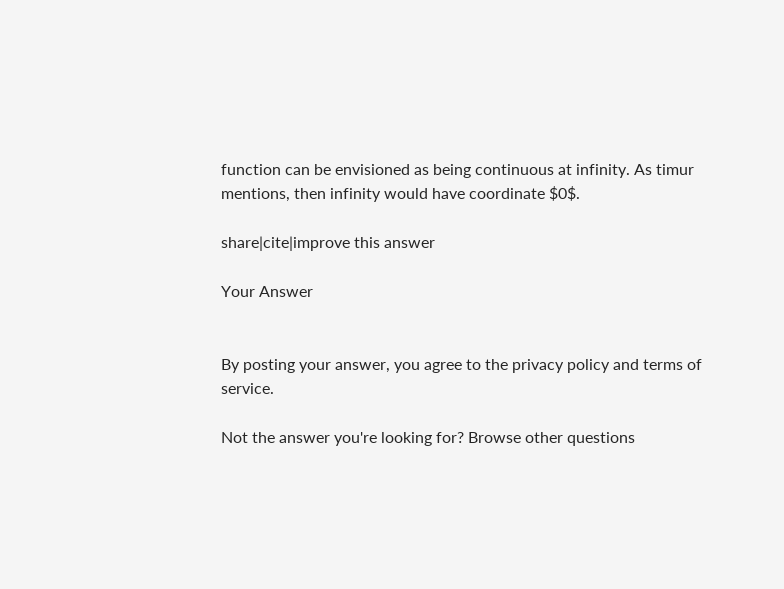function can be envisioned as being continuous at infinity. As timur mentions, then infinity would have coordinate $0$.

share|cite|improve this answer

Your Answer


By posting your answer, you agree to the privacy policy and terms of service.

Not the answer you're looking for? Browse other questions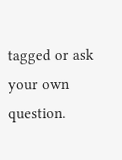tagged or ask your own question.